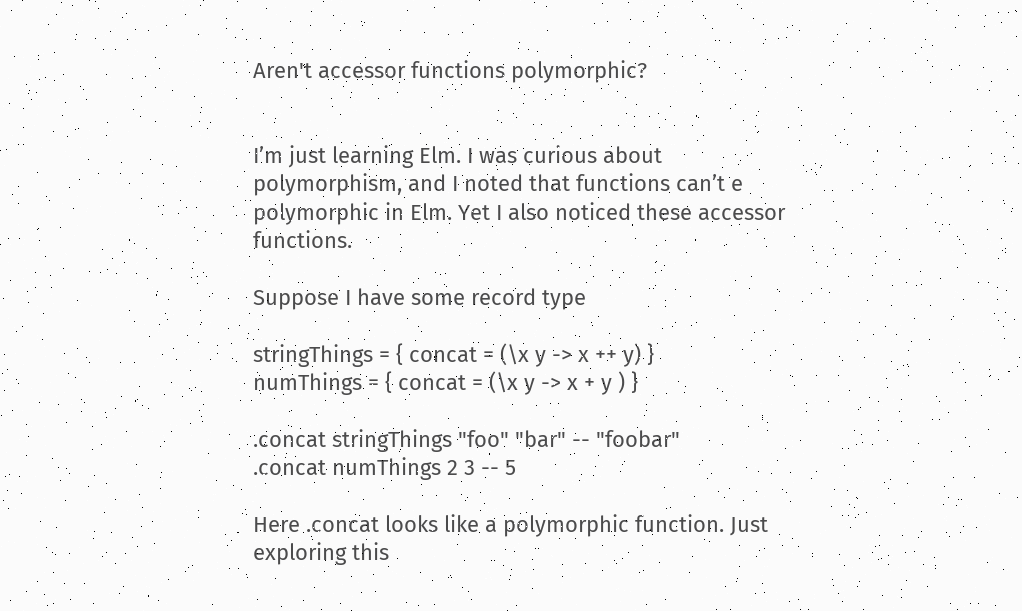Aren't accessor functions polymorphic?


I’m just learning Elm. I was curious about polymorphism, and I noted that functions can’t e polymorphic in Elm. Yet I also noticed these accessor functions.

Suppose I have some record type

stringThings = { concat = (\x y -> x ++ y) }
numThings = { concat = (\x y -> x + y ) }

.concat stringThings "foo" "bar" -- "foobar"
.concat numThings 2 3 -- 5

Here .concat looks like a polymorphic function. Just exploring this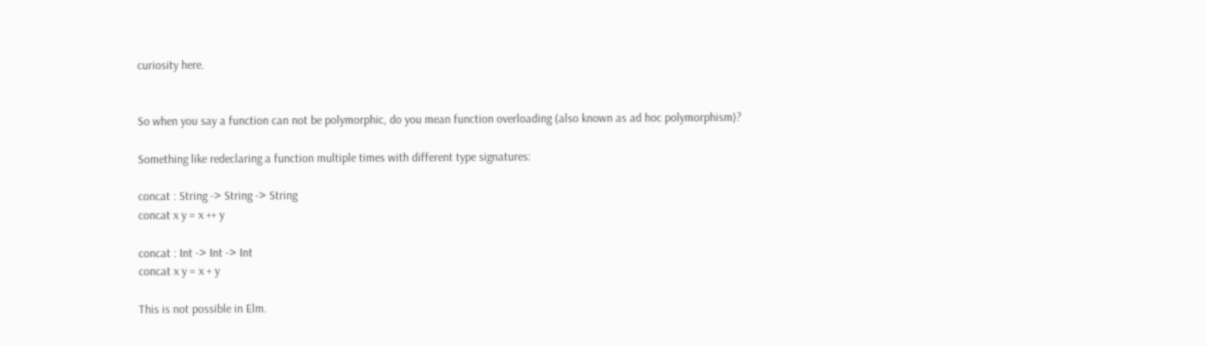curiosity here.


So when you say a function can not be polymorphic, do you mean function overloading (also known as ad hoc polymorphism)?

Something like redeclaring a function multiple times with different type signatures:

concat : String -> String -> String
concat x y = x ++ y

concat : Int -> Int -> Int
concat x y = x + y

This is not possible in Elm.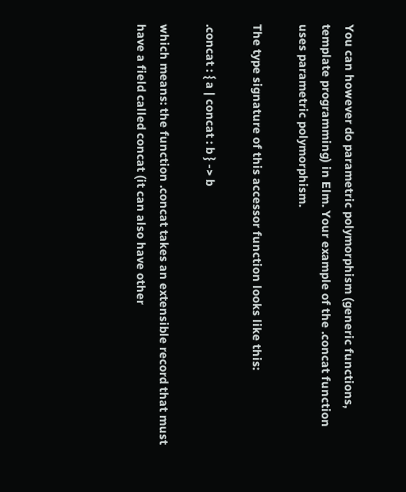You can however do parametric polymorphism (generic functions, template programming) in Elm. Your example of the .concat function uses parametric polymorphism.

The type signature of this accessor function looks like this:

.concat : { a | concat : b } -> b

which means: the function .concat takes an extensible record that must have a field called concat (it can also have other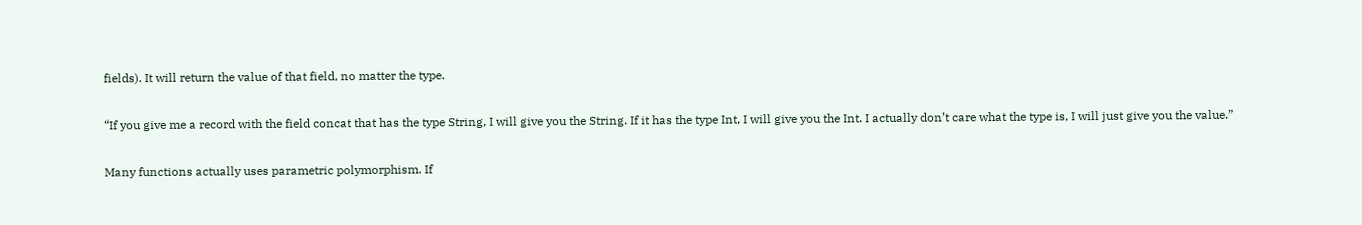fields). It will return the value of that field, no matter the type.

“If you give me a record with the field concat that has the type String, I will give you the String. If it has the type Int, I will give you the Int. I actually don’t care what the type is, I will just give you the value.”

Many functions actually uses parametric polymorphism. If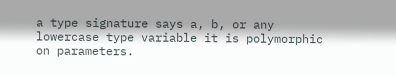a type signature says a, b, or any lowercase type variable it is polymorphic on parameters.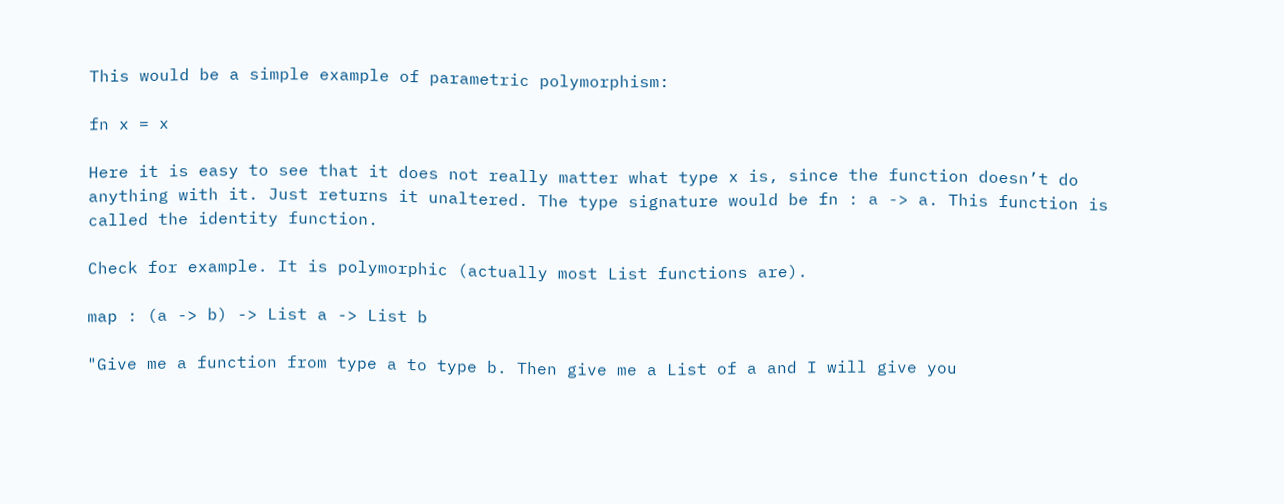This would be a simple example of parametric polymorphism:

fn x = x

Here it is easy to see that it does not really matter what type x is, since the function doesn’t do anything with it. Just returns it unaltered. The type signature would be fn : a -> a. This function is called the identity function.

Check for example. It is polymorphic (actually most List functions are).

map : (a -> b) -> List a -> List b

"Give me a function from type a to type b. Then give me a List of a and I will give you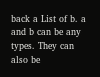back a List of b. a and b can be any types. They can also be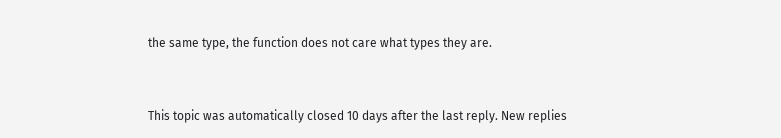the same type, the function does not care what types they are.


This topic was automatically closed 10 days after the last reply. New replies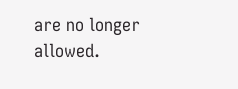are no longer allowed.